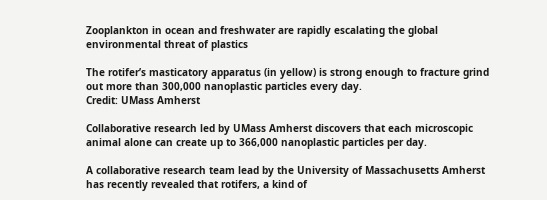Zooplankton in ocean and freshwater are rapidly escalating the global environmental threat of plastics

The rotifer’s masticatory apparatus (in yellow) is strong enough to fracture grind out more than 300,000 nanoplastic particles every day.
Credit: UMass Amherst

Collaborative research led by UMass Amherst discovers that each microscopic animal alone can create up to 366,000 nanoplastic particles per day.

A collaborative research team lead by the University of Massachusetts Amherst has recently revealed that rotifers, a kind of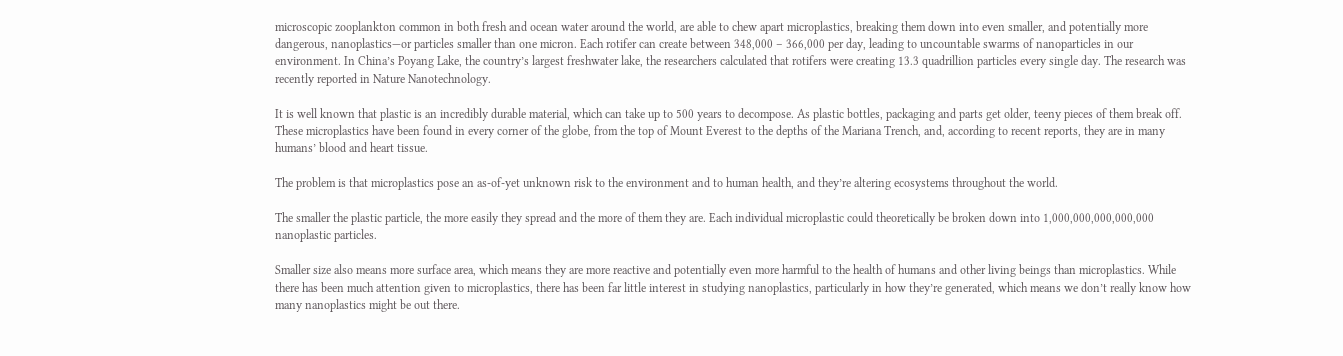microscopic zooplankton common in both fresh and ocean water around the world, are able to chew apart microplastics, breaking them down into even smaller, and potentially more dangerous, nanoplastics—or particles smaller than one micron. Each rotifer can create between 348,000 – 366,000 per day, leading to uncountable swarms of nanoparticles in our environment. In China’s Poyang Lake, the country’s largest freshwater lake, the researchers calculated that rotifers were creating 13.3 quadrillion particles every single day. The research was recently reported in Nature Nanotechnology.

It is well known that plastic is an incredibly durable material, which can take up to 500 years to decompose. As plastic bottles, packaging and parts get older, teeny pieces of them break off. These microplastics have been found in every corner of the globe, from the top of Mount Everest to the depths of the Mariana Trench, and, according to recent reports, they are in many humans’ blood and heart tissue.

The problem is that microplastics pose an as-of-yet unknown risk to the environment and to human health, and they’re altering ecosystems throughout the world.

The smaller the plastic particle, the more easily they spread and the more of them they are. Each individual microplastic could theoretically be broken down into 1,000,000,000,000,000 nanoplastic particles.

Smaller size also means more surface area, which means they are more reactive and potentially even more harmful to the health of humans and other living beings than microplastics. While there has been much attention given to microplastics, there has been far little interest in studying nanoplastics, particularly in how they’re generated, which means we don’t really know how many nanoplastics might be out there.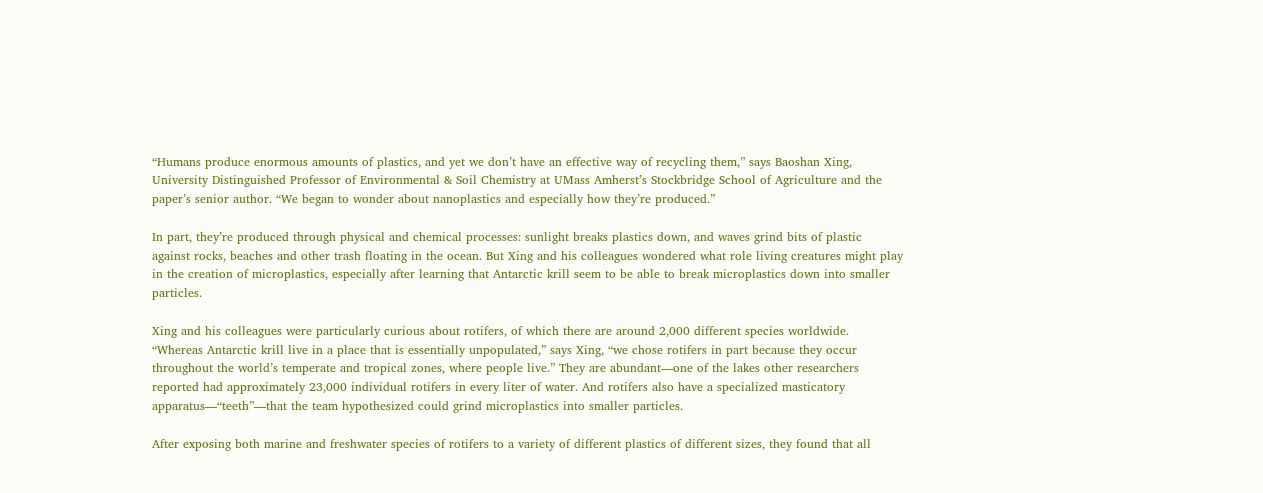“Humans produce enormous amounts of plastics, and yet we don’t have an effective way of recycling them,” says Baoshan Xing, University Distinguished Professor of Environmental & Soil Chemistry at UMass Amherst’s Stockbridge School of Agriculture and the paper’s senior author. “We began to wonder about nanoplastics and especially how they’re produced.”

In part, they’re produced through physical and chemical processes: sunlight breaks plastics down, and waves grind bits of plastic against rocks, beaches and other trash floating in the ocean. But Xing and his colleagues wondered what role living creatures might play in the creation of microplastics, especially after learning that Antarctic krill seem to be able to break microplastics down into smaller particles.

Xing and his colleagues were particularly curious about rotifers, of which there are around 2,000 different species worldwide. “Whereas Antarctic krill live in a place that is essentially unpopulated,” says Xing, “we chose rotifers in part because they occur throughout the world’s temperate and tropical zones, where people live.” They are abundant—one of the lakes other researchers reported had approximately 23,000 individual rotifers in every liter of water. And rotifers also have a specialized masticatory apparatus—“teeth”—that the team hypothesized could grind microplastics into smaller particles.

After exposing both marine and freshwater species of rotifers to a variety of different plastics of different sizes, they found that all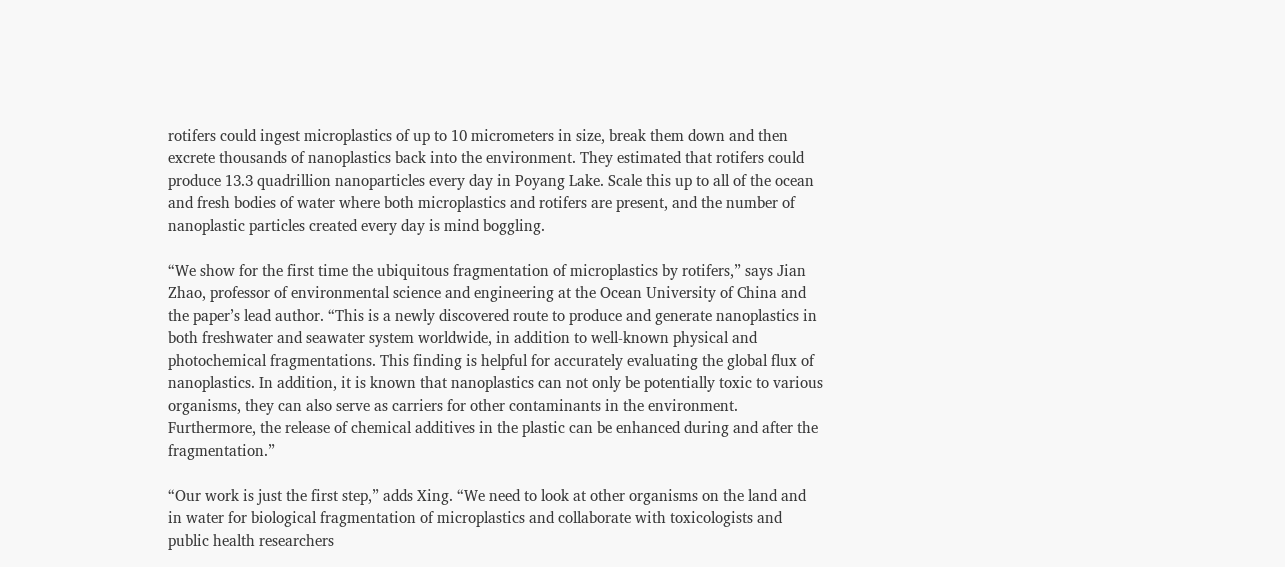rotifers could ingest microplastics of up to 10 micrometers in size, break them down and then excrete thousands of nanoplastics back into the environment. They estimated that rotifers could produce 13.3 quadrillion nanoparticles every day in Poyang Lake. Scale this up to all of the ocean and fresh bodies of water where both microplastics and rotifers are present, and the number of nanoplastic particles created every day is mind boggling.

“We show for the first time the ubiquitous fragmentation of microplastics by rotifers,” says Jian Zhao, professor of environmental science and engineering at the Ocean University of China and the paper’s lead author. “This is a newly discovered route to produce and generate nanoplastics in both freshwater and seawater system worldwide, in addition to well-known physical and photochemical fragmentations. This finding is helpful for accurately evaluating the global flux of nanoplastics. In addition, it is known that nanoplastics can not only be potentially toxic to various organisms, they can also serve as carriers for other contaminants in the environment. Furthermore, the release of chemical additives in the plastic can be enhanced during and after the fragmentation.”

“Our work is just the first step,” adds Xing. “We need to look at other organisms on the land and in water for biological fragmentation of microplastics and collaborate with toxicologists and public health researchers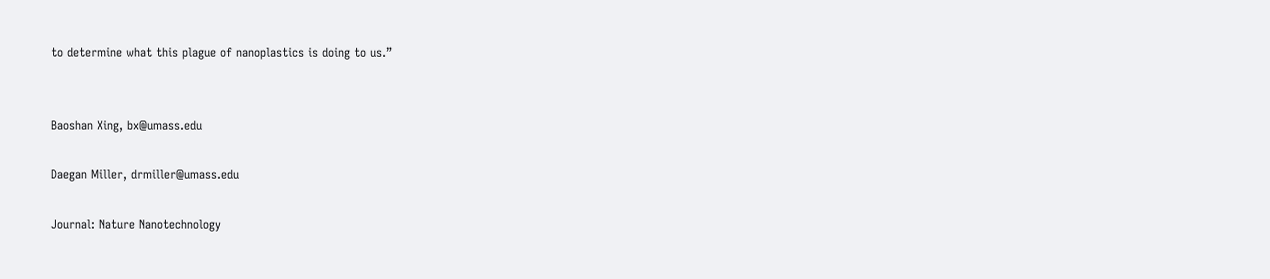to determine what this plague of nanoplastics is doing to us.”


Baoshan Xing, bx@umass.edu

Daegan Miller, drmiller@umass.edu

Journal: Nature Nanotechnology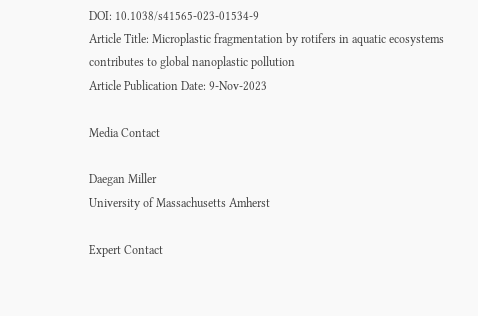DOI: 10.1038/s41565-023-01534-9
Article Title: Microplastic fragmentation by rotifers in aquatic ecosystems contributes to global nanoplastic pollution
Article Publication Date: 9-Nov-2023

Media Contact

Daegan Miller
University of Massachusetts Amherst

Expert Contact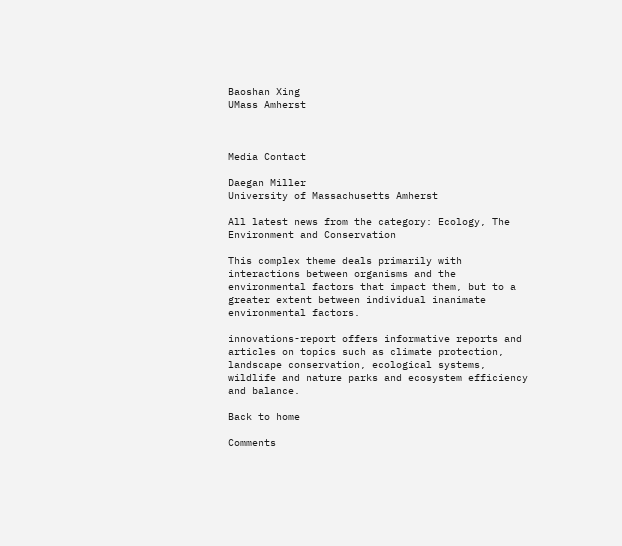Baoshan Xing
UMass Amherst



Media Contact

Daegan Miller
University of Massachusetts Amherst

All latest news from the category: Ecology, The Environment and Conservation

This complex theme deals primarily with interactions between organisms and the environmental factors that impact them, but to a greater extent between individual inanimate environmental factors.

innovations-report offers informative reports and articles on topics such as climate protection, landscape conservation, ecological systems, wildlife and nature parks and ecosystem efficiency and balance.

Back to home

Comments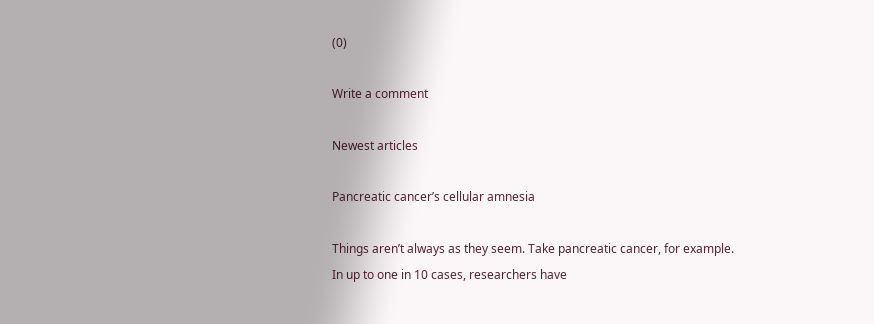(0)

Write a comment

Newest articles

Pancreatic cancer’s cellular amnesia

Things aren’t always as they seem. Take pancreatic cancer, for example. In up to one in 10 cases, researchers have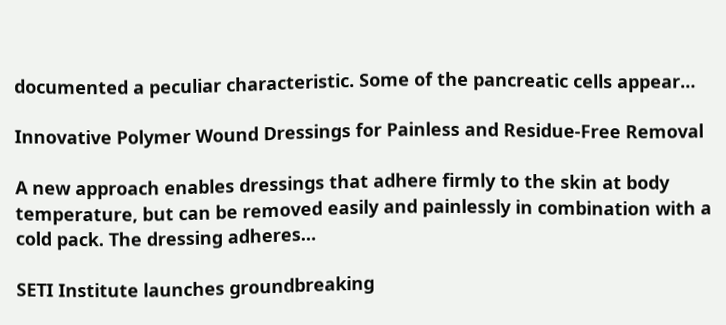documented a peculiar characteristic. Some of the pancreatic cells appear…

Innovative Polymer Wound Dressings for Painless and Residue-Free Removal

A new approach enables dressings that adhere firmly to the skin at body temperature, but can be removed easily and painlessly in combination with a cold pack. The dressing adheres…

SETI Institute launches groundbreaking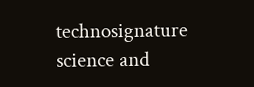technosignature science and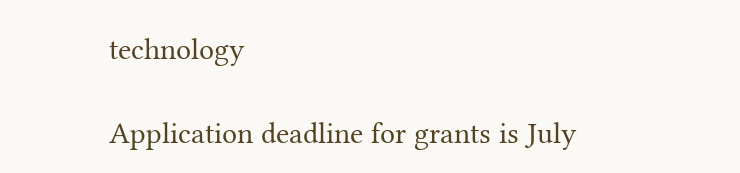technology

Application deadline for grants is July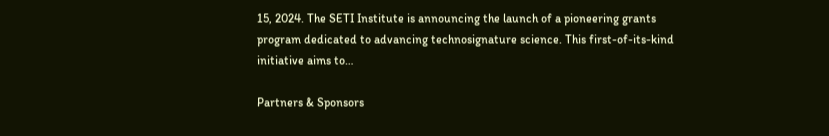15, 2024. The SETI Institute is announcing the launch of a pioneering grants program dedicated to advancing technosignature science. This first-of-its-kind initiative aims to…

Partners & Sponsors